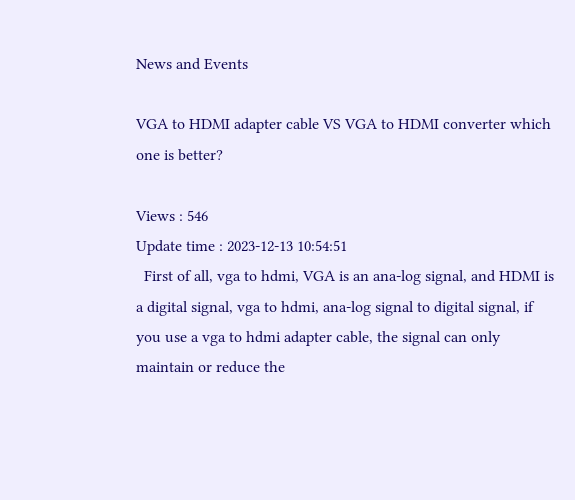News and Events

VGA to HDMI adapter cable VS VGA to HDMI converter which one is better?

Views : 546
Update time : 2023-12-13 10:54:51
  First of all, vga to hdmi, VGA is an ana-log signal, and HDMI is a digital signal, vga to hdmi, ana-log signal to digital signal, if you use a vga to hdmi adapter cable, the signal can only maintain or reduce the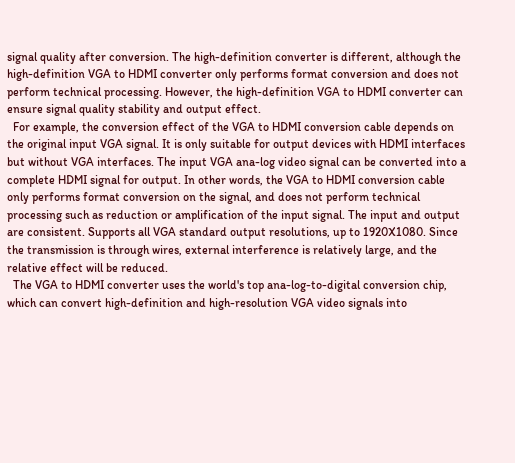signal quality after conversion. The high-definition converter is different, although the high-definition VGA to HDMI converter only performs format conversion and does not perform technical processing. However, the high-definition VGA to HDMI converter can ensure signal quality stability and output effect.
  For example, the conversion effect of the VGA to HDMI conversion cable depends on the original input VGA signal. It is only suitable for output devices with HDMI interfaces but without VGA interfaces. The input VGA ana-log video signal can be converted into a complete HDMI signal for output. In other words, the VGA to HDMI conversion cable only performs format conversion on the signal, and does not perform technical processing such as reduction or amplification of the input signal. The input and output are consistent. Supports all VGA standard output resolutions, up to 1920X1080. Since the transmission is through wires, external interference is relatively large, and the relative effect will be reduced.
  The VGA to HDMI converter uses the world's top ana-log-to-digital conversion chip, which can convert high-definition and high-resolution VGA video signals into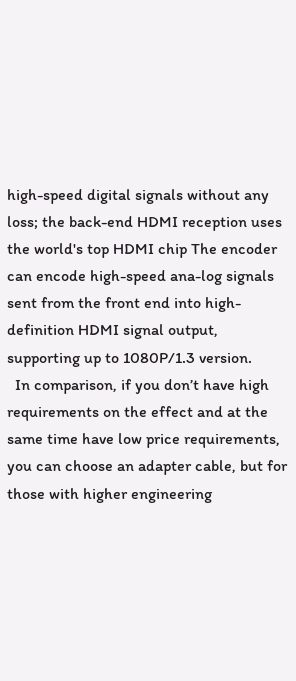high-speed digital signals without any loss; the back-end HDMI reception uses the world's top HDMI chip The encoder can encode high-speed ana-log signals sent from the front end into high-definition HDMI signal output, supporting up to 1080P/1.3 version.
  In comparison, if you don’t have high requirements on the effect and at the same time have low price requirements, you can choose an adapter cable, but for those with higher engineering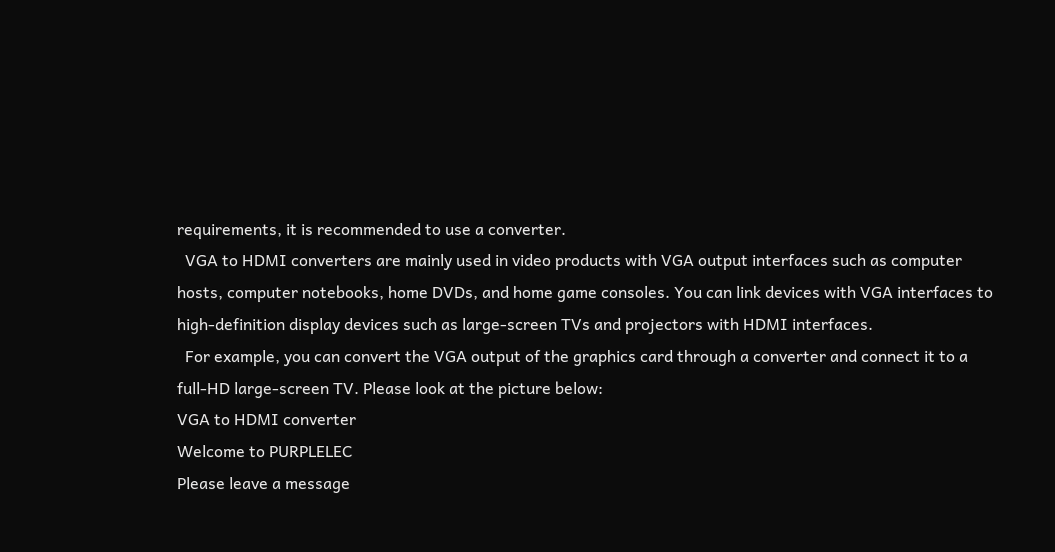requirements, it is recommended to use a converter.
  VGA to HDMI converters are mainly used in video products with VGA output interfaces such as computer hosts, computer notebooks, home DVDs, and home game consoles. You can link devices with VGA interfaces to high-definition display devices such as large-screen TVs and projectors with HDMI interfaces.
  For example, you can convert the VGA output of the graphics card through a converter and connect it to a full-HD large-screen TV. Please look at the picture below:
VGA to HDMI converter
Welcome to PURPLELEC
Please leave a message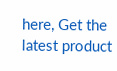here, Get the latest product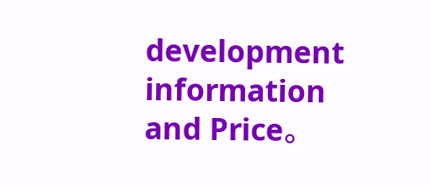development information and Price。